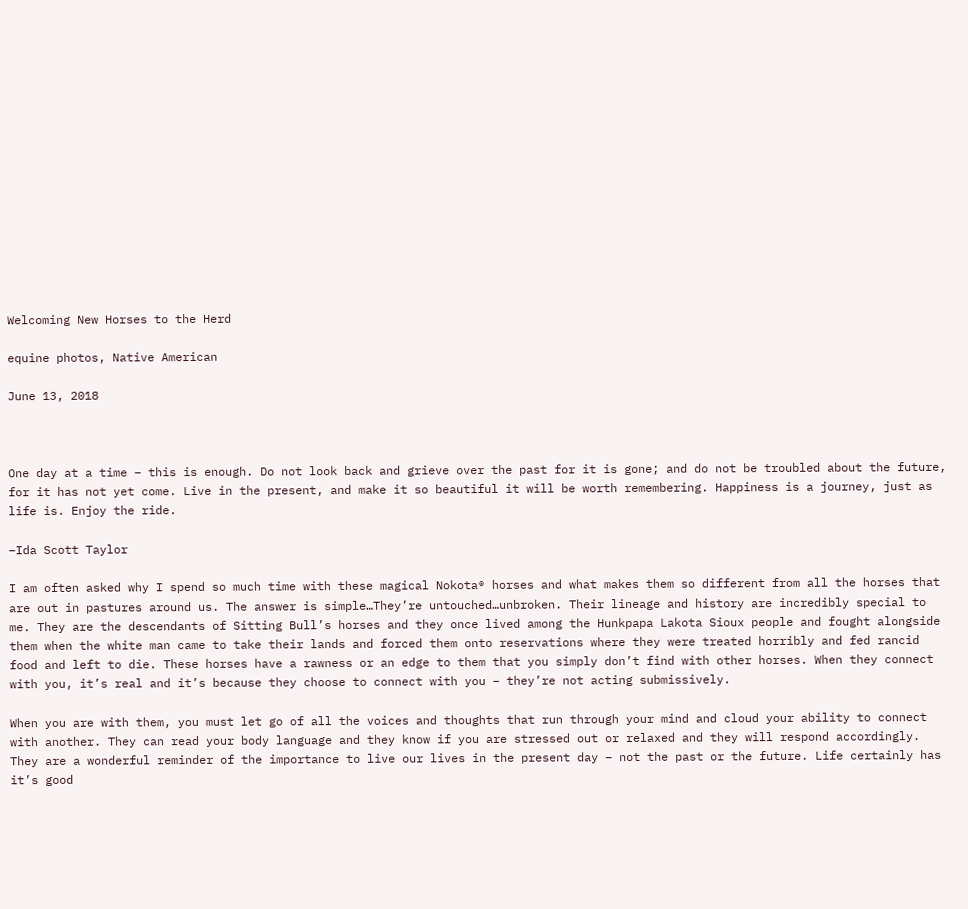Welcoming New Horses to the Herd

equine photos, Native American

June 13, 2018



One day at a time – this is enough. Do not look back and grieve over the past for it is gone; and do not be troubled about the future, for it has not yet come. Live in the present, and make it so beautiful it will be worth remembering. Happiness is a journey, just as life is. Enjoy the ride.

–Ida Scott Taylor

I am often asked why I spend so much time with these magical Nokota® horses and what makes them so different from all the horses that are out in pastures around us. The answer is simple…They’re untouched…unbroken. Their lineage and history are incredibly special to me. They are the descendants of Sitting Bull’s horses and they once lived among the Hunkpapa Lakota Sioux people and fought alongside them when the white man came to take their lands and forced them onto reservations where they were treated horribly and fed rancid food and left to die. These horses have a rawness or an edge to them that you simply don’t find with other horses. When they connect with you, it’s real and it’s because they choose to connect with you – they’re not acting submissively.

When you are with them, you must let go of all the voices and thoughts that run through your mind and cloud your ability to connect with another. They can read your body language and they know if you are stressed out or relaxed and they will respond accordingly. They are a wonderful reminder of the importance to live our lives in the present day – not the past or the future. Life certainly has it’s good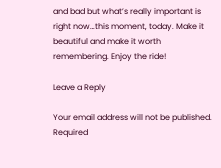and bad but what’s really important is right now…this moment, today. Make it beautiful and make it worth remembering. Enjoy the ride!

Leave a Reply

Your email address will not be published. Required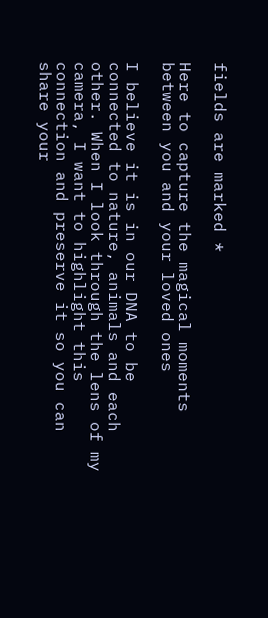fields are marked *

Here to capture the magical moments between you and your loved ones

I believe it is in our DNA to be connected to nature, animals and each other. When I look through the lens of my camera, I want to highlight this connection and preserve it so you can share your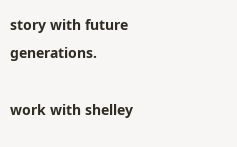story with future generations.

work with shelley